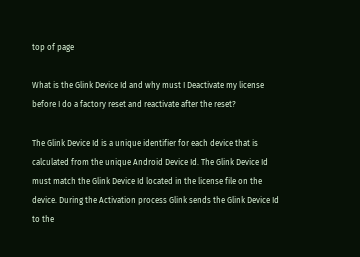top of page

What is the Glink Device Id and why must I Deactivate my license before I do a factory reset and reactivate after the reset?

The Glink Device Id is a unique identifier for each device that is calculated from the unique Android Device Id. The Glink Device Id must match the Glink Device Id located in the license file on the device. During the Activation process Glink sends the Glink Device Id to the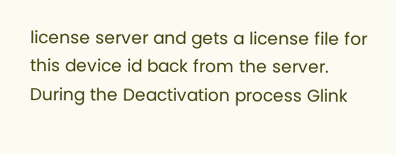license server and gets a license file for this device id back from the server. During the Deactivation process Glink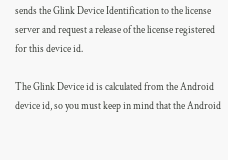sends the Glink Device Identification to the license server and request a release of the license registered for this device id.

The Glink Device id is calculated from the Android device id, so you must keep in mind that the Android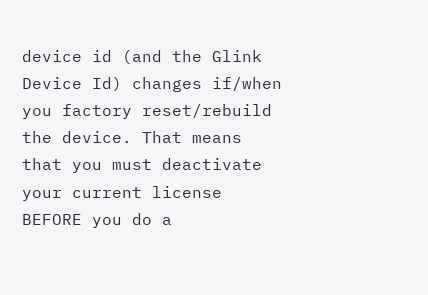device id (and the Glink Device Id) changes if/when you factory reset/rebuild the device. That means that you must deactivate your current license BEFORE you do a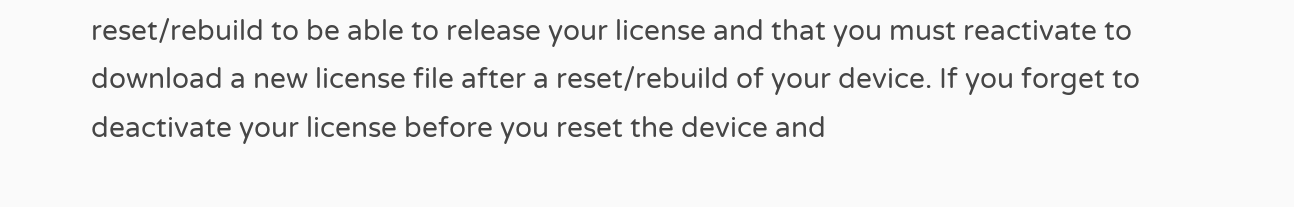reset/rebuild to be able to release your license and that you must reactivate to download a new license file after a reset/rebuild of your device. If you forget to deactivate your license before you reset the device and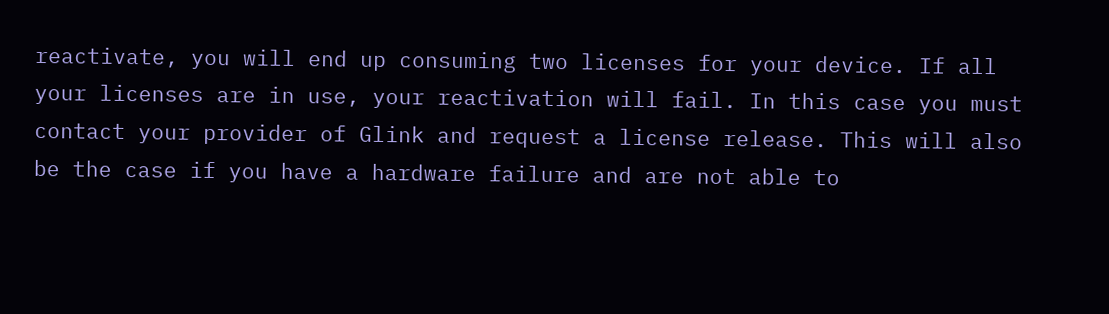reactivate, you will end up consuming two licenses for your device. If all your licenses are in use, your reactivation will fail. In this case you must contact your provider of Glink and request a license release. This will also be the case if you have a hardware failure and are not able to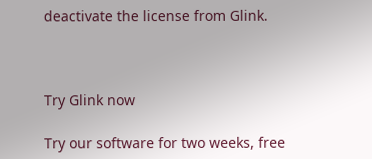deactivate the license from Glink.



Try Glink now

Try our software for two weeks, free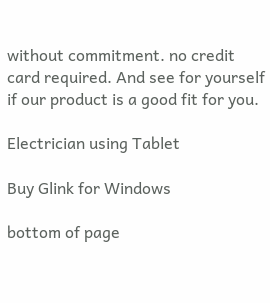without commitment. no credit card required. And see for yourself if our product is a good fit for you.

Electrician using Tablet

Buy Glink for Windows

bottom of page